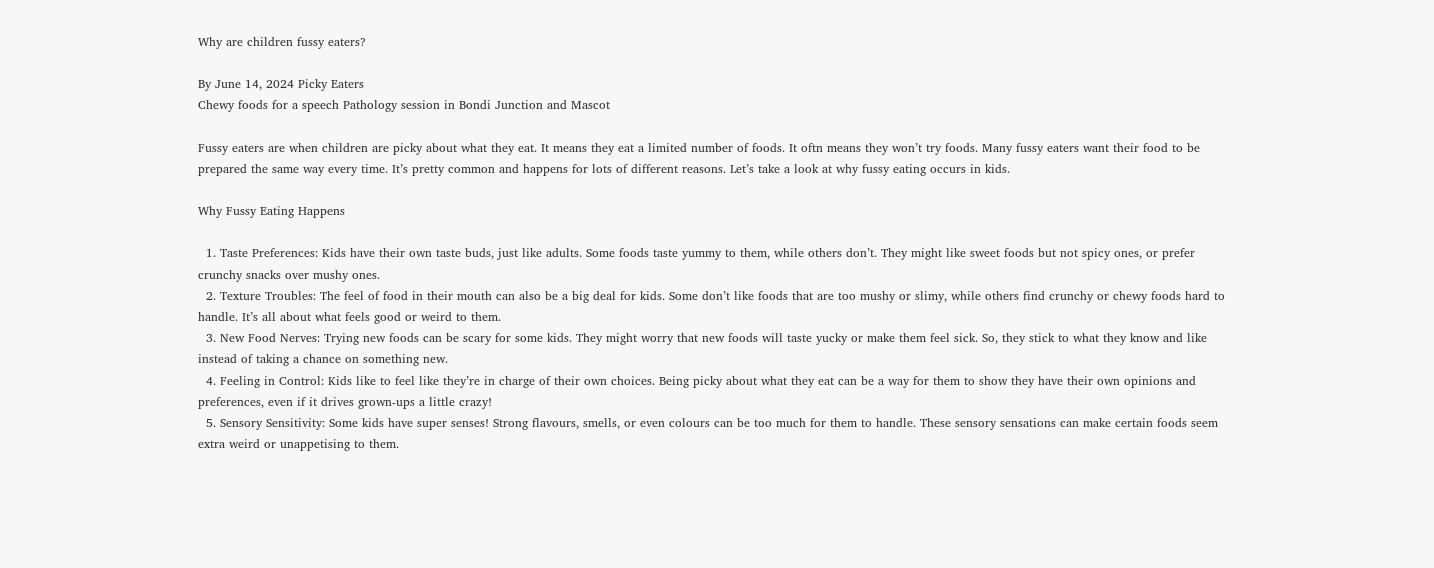Why are children fussy eaters?

By June 14, 2024 Picky Eaters
Chewy foods for a speech Pathology session in Bondi Junction and Mascot

Fussy eaters are when children are picky about what they eat. It means they eat a limited number of foods. It oftn means they won’t try foods. Many fussy eaters want their food to be prepared the same way every time. It’s pretty common and happens for lots of different reasons. Let’s take a look at why fussy eating occurs in kids.

Why Fussy Eating Happens

  1. Taste Preferences: Kids have their own taste buds, just like adults. Some foods taste yummy to them, while others don’t. They might like sweet foods but not spicy ones, or prefer crunchy snacks over mushy ones.
  2. Texture Troubles: The feel of food in their mouth can also be a big deal for kids. Some don’t like foods that are too mushy or slimy, while others find crunchy or chewy foods hard to handle. It’s all about what feels good or weird to them.
  3. New Food Nerves: Trying new foods can be scary for some kids. They might worry that new foods will taste yucky or make them feel sick. So, they stick to what they know and like instead of taking a chance on something new.
  4. Feeling in Control: Kids like to feel like they’re in charge of their own choices. Being picky about what they eat can be a way for them to show they have their own opinions and preferences, even if it drives grown-ups a little crazy!
  5. Sensory Sensitivity: Some kids have super senses! Strong flavours, smells, or even colours can be too much for them to handle. These sensory sensations can make certain foods seem extra weird or unappetising to them.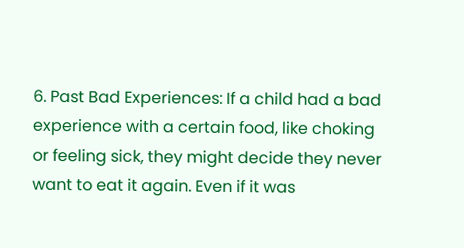6. Past Bad Experiences: If a child had a bad experience with a certain food, like choking or feeling sick, they might decide they never want to eat it again. Even if it was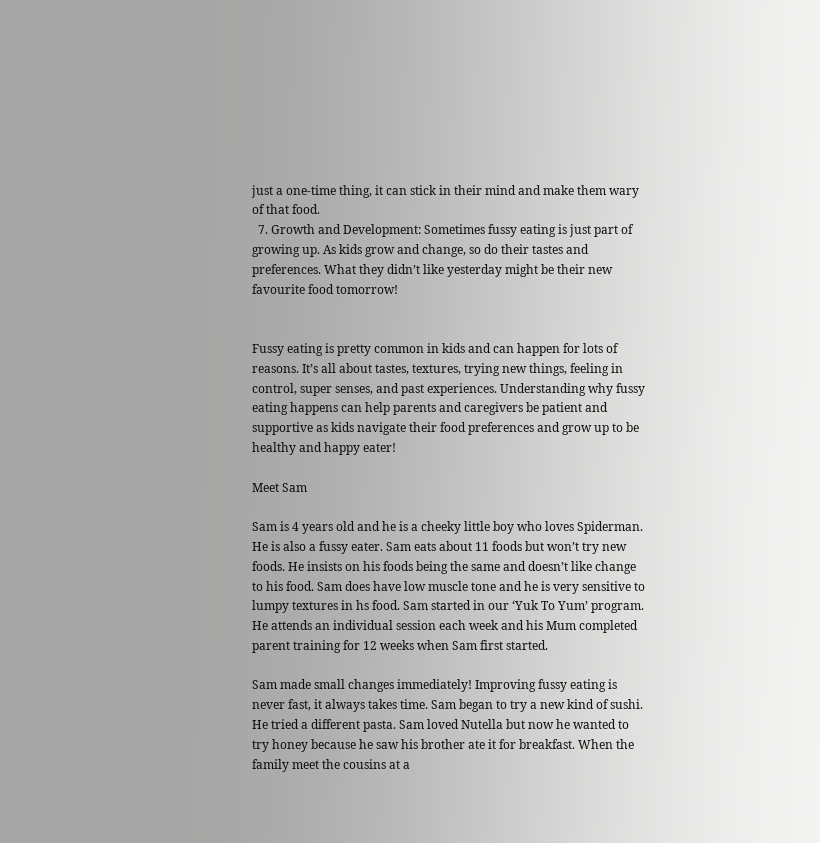just a one-time thing, it can stick in their mind and make them wary of that food.
  7. Growth and Development: Sometimes fussy eating is just part of growing up. As kids grow and change, so do their tastes and preferences. What they didn’t like yesterday might be their new favourite food tomorrow!


Fussy eating is pretty common in kids and can happen for lots of reasons. It’s all about tastes, textures, trying new things, feeling in control, super senses, and past experiences. Understanding why fussy eating happens can help parents and caregivers be patient and supportive as kids navigate their food preferences and grow up to be healthy and happy eater!

Meet Sam

Sam is 4 years old and he is a cheeky little boy who loves Spiderman. He is also a fussy eater. Sam eats about 11 foods but won’t try new foods. He insists on his foods being the same and doesn’t like change to his food. Sam does have low muscle tone and he is very sensitive to lumpy textures in hs food. Sam started in our ‘Yuk To Yum’ program. He attends an individual session each week and his Mum completed parent training for 12 weeks when Sam first started.

Sam made small changes immediately! Improving fussy eating is never fast, it always takes time. Sam began to try a new kind of sushi. He tried a different pasta. Sam loved Nutella but now he wanted to try honey because he saw his brother ate it for breakfast. When the family meet the cousins at a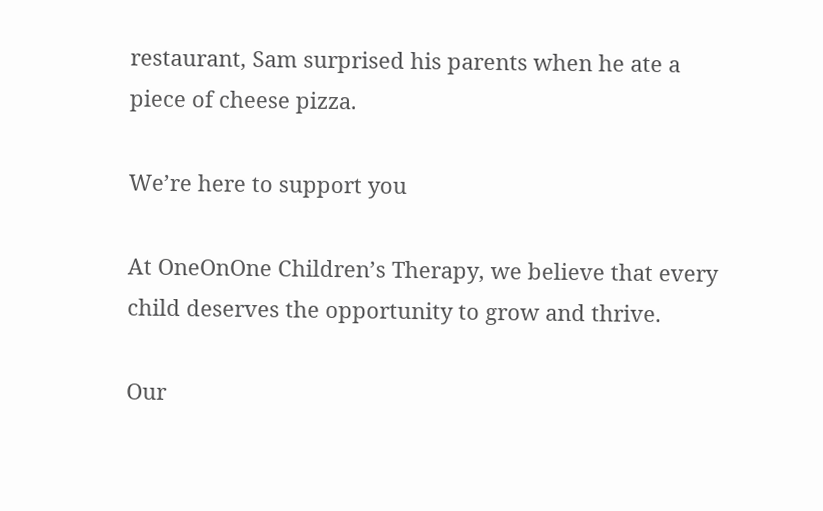restaurant, Sam surprised his parents when he ate a piece of cheese pizza.

We’re here to support you

At OneOnOne Children’s Therapy, we believe that every child deserves the opportunity to grow and thrive.

Our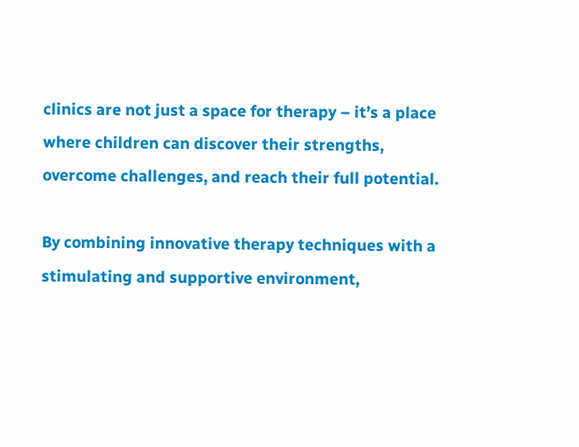clinics are not just a space for therapy – it’s a place where children can discover their strengths, overcome challenges, and reach their full potential.

By combining innovative therapy techniques with a stimulating and supportive environment,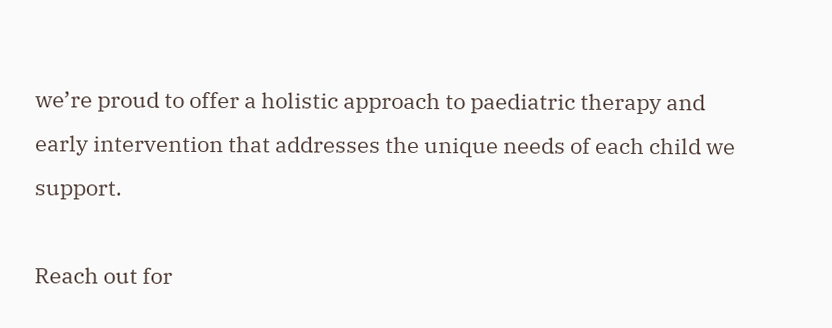we’re proud to offer a holistic approach to paediatric therapy and early intervention that addresses the unique needs of each child we support.

Reach out for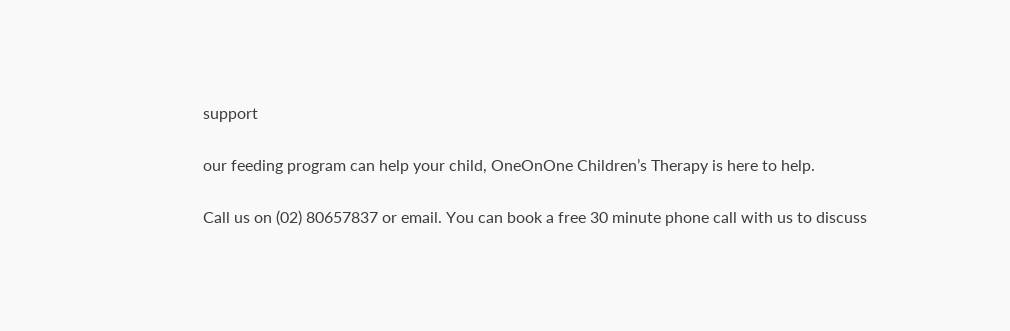support

our feeding program can help your child, OneOnOne Children’s Therapy is here to help.

Call us on (02) 80657837 or email. You can book a free 30 minute phone call with us to discuss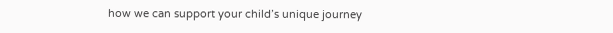how we can support your child’s unique journey